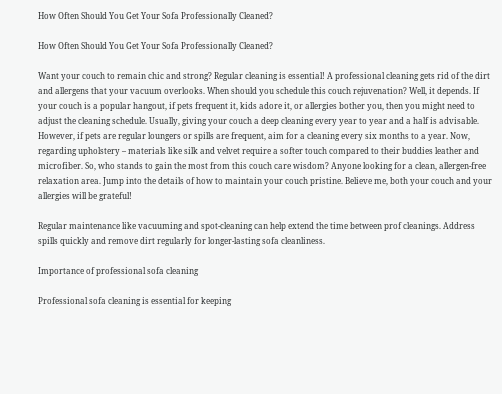How Often Should You Get Your Sofa Professionally Cleaned?

How Often Should You Get Your Sofa Professionally Cleaned?

Want your couch to remain chic and strong? Regular cleaning is essential! A professional cleaning gets rid of the dirt and allergens that your vacuum overlooks. When should you schedule this couch rejuvenation? Well, it depends. If your couch is a popular hangout, if pets frequent it, kids adore it, or allergies bother you, then you might need to adjust the cleaning schedule. Usually, giving your couch a deep cleaning every year to year and a half is advisable. However, if pets are regular loungers or spills are frequent, aim for a cleaning every six months to a year. Now, regarding upholstery – materials like silk and velvet require a softer touch compared to their buddies leather and microfiber. So, who stands to gain the most from this couch care wisdom? Anyone looking for a clean, allergen-free relaxation area. Jump into the details of how to maintain your couch pristine. Believe me, both your couch and your allergies will be grateful!

Regular maintenance like vacuuming and spot-cleaning can help extend the time between prof cleanings. Address spills quickly and remove dirt regularly for longer-lasting sofa cleanliness.

Importance of professional sofa cleaning

Professional sofa cleaning is essential for keeping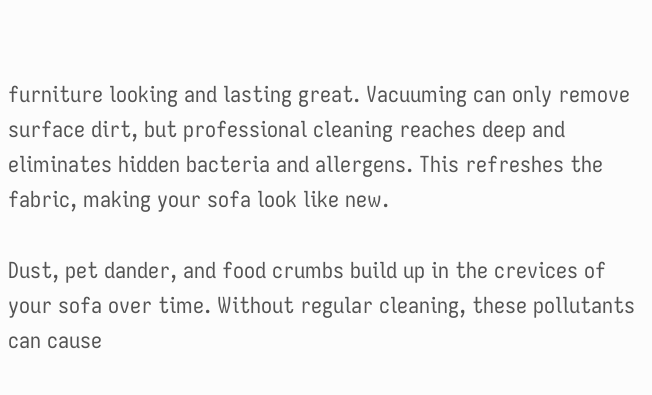furniture looking and lasting great. Vacuuming can only remove surface dirt, but professional cleaning reaches deep and eliminates hidden bacteria and allergens. This refreshes the fabric, making your sofa look like new.

Dust, pet dander, and food crumbs build up in the crevices of your sofa over time. Without regular cleaning, these pollutants can cause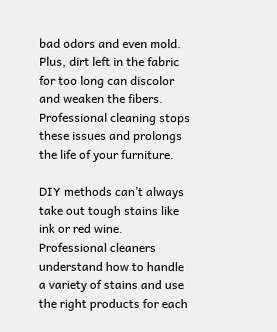bad odors and even mold. Plus, dirt left in the fabric for too long can discolor and weaken the fibers. Professional cleaning stops these issues and prolongs the life of your furniture.

DIY methods can’t always take out tough stains like ink or red wine. Professional cleaners understand how to handle a variety of stains and use the right products for each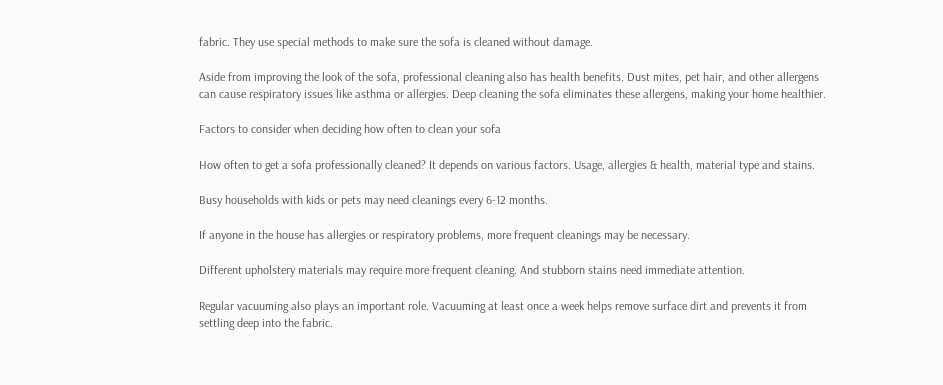fabric. They use special methods to make sure the sofa is cleaned without damage.

Aside from improving the look of the sofa, professional cleaning also has health benefits. Dust mites, pet hair, and other allergens can cause respiratory issues like asthma or allergies. Deep cleaning the sofa eliminates these allergens, making your home healthier.

Factors to consider when deciding how often to clean your sofa

How often to get a sofa professionally cleaned? It depends on various factors. Usage, allergies & health, material type and stains.

Busy households with kids or pets may need cleanings every 6-12 months.

If anyone in the house has allergies or respiratory problems, more frequent cleanings may be necessary.

Different upholstery materials may require more frequent cleaning. And stubborn stains need immediate attention.

Regular vacuuming also plays an important role. Vacuuming at least once a week helps remove surface dirt and prevents it from settling deep into the fabric.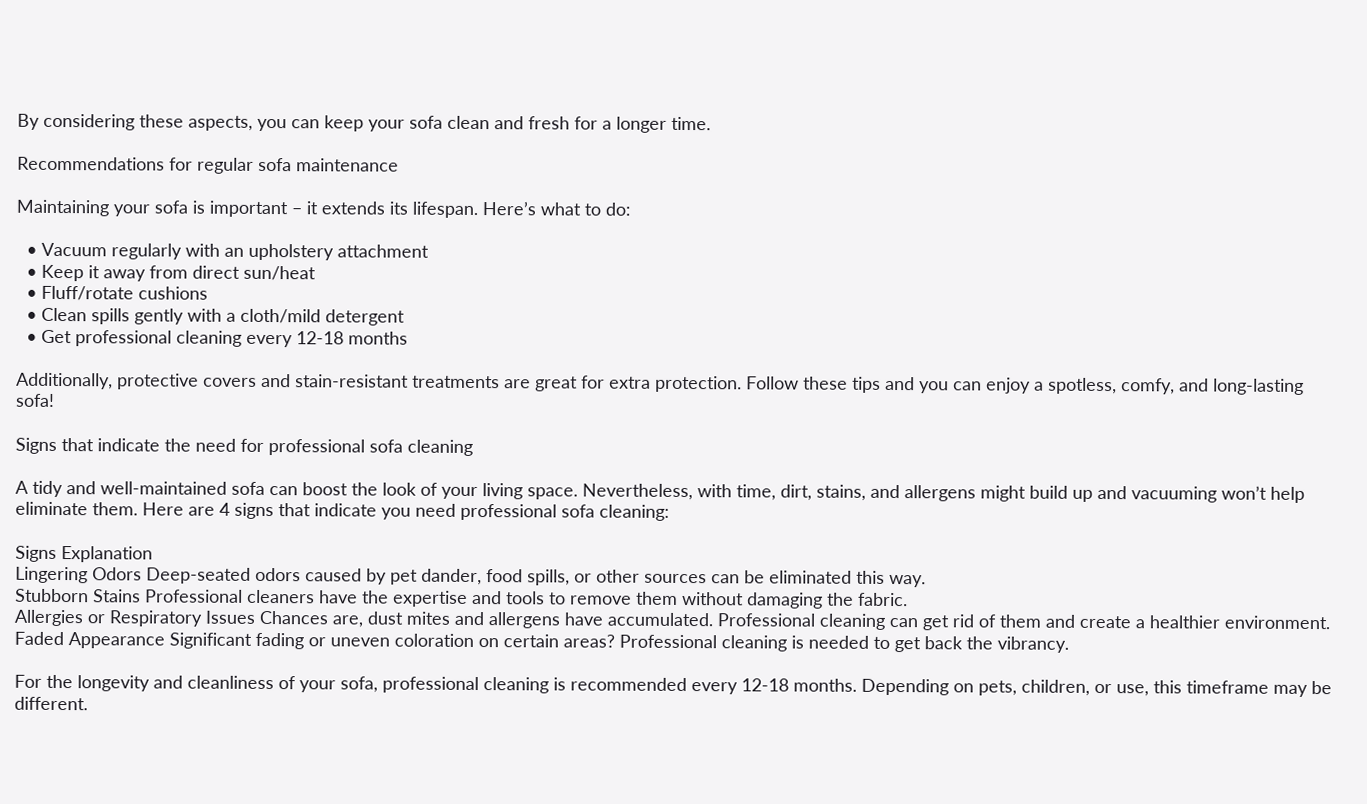By considering these aspects, you can keep your sofa clean and fresh for a longer time.

Recommendations for regular sofa maintenance

Maintaining your sofa is important – it extends its lifespan. Here’s what to do:

  • Vacuum regularly with an upholstery attachment
  • Keep it away from direct sun/heat
  • Fluff/rotate cushions
  • Clean spills gently with a cloth/mild detergent
  • Get professional cleaning every 12-18 months

Additionally, protective covers and stain-resistant treatments are great for extra protection. Follow these tips and you can enjoy a spotless, comfy, and long-lasting sofa!

Signs that indicate the need for professional sofa cleaning

A tidy and well-maintained sofa can boost the look of your living space. Nevertheless, with time, dirt, stains, and allergens might build up and vacuuming won’t help eliminate them. Here are 4 signs that indicate you need professional sofa cleaning:

Signs Explanation
Lingering Odors Deep-seated odors caused by pet dander, food spills, or other sources can be eliminated this way.
Stubborn Stains Professional cleaners have the expertise and tools to remove them without damaging the fabric.
Allergies or Respiratory Issues Chances are, dust mites and allergens have accumulated. Professional cleaning can get rid of them and create a healthier environment.
Faded Appearance Significant fading or uneven coloration on certain areas? Professional cleaning is needed to get back the vibrancy.

For the longevity and cleanliness of your sofa, professional cleaning is recommended every 12-18 months. Depending on pets, children, or use, this timeframe may be different.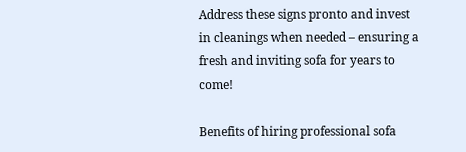Address these signs pronto and invest in cleanings when needed – ensuring a fresh and inviting sofa for years to come!

Benefits of hiring professional sofa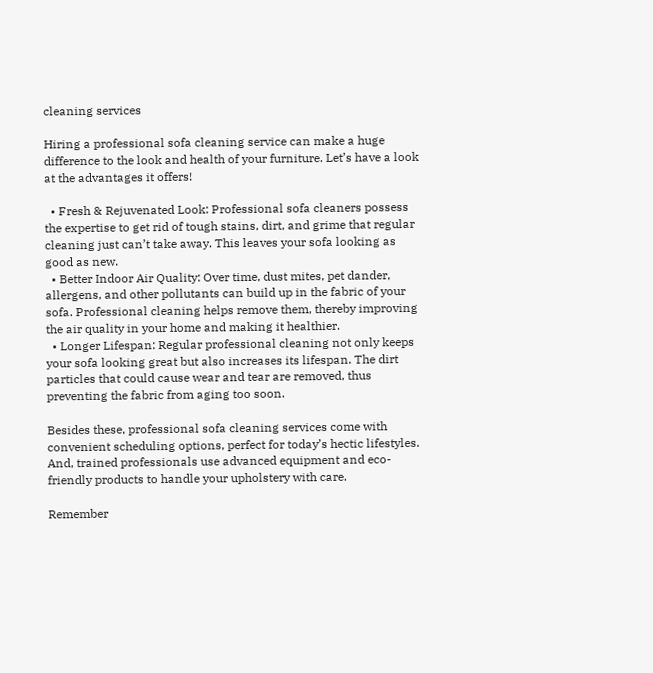cleaning services

Hiring a professional sofa cleaning service can make a huge difference to the look and health of your furniture. Let’s have a look at the advantages it offers!

  • Fresh & Rejuvenated Look: Professional sofa cleaners possess the expertise to get rid of tough stains, dirt, and grime that regular cleaning just can’t take away. This leaves your sofa looking as good as new.
  • Better Indoor Air Quality: Over time, dust mites, pet dander, allergens, and other pollutants can build up in the fabric of your sofa. Professional cleaning helps remove them, thereby improving the air quality in your home and making it healthier.
  • Longer Lifespan: Regular professional cleaning not only keeps your sofa looking great but also increases its lifespan. The dirt particles that could cause wear and tear are removed, thus preventing the fabric from aging too soon.

Besides these, professional sofa cleaning services come with convenient scheduling options, perfect for today’s hectic lifestyles. And, trained professionals use advanced equipment and eco-friendly products to handle your upholstery with care.

Remember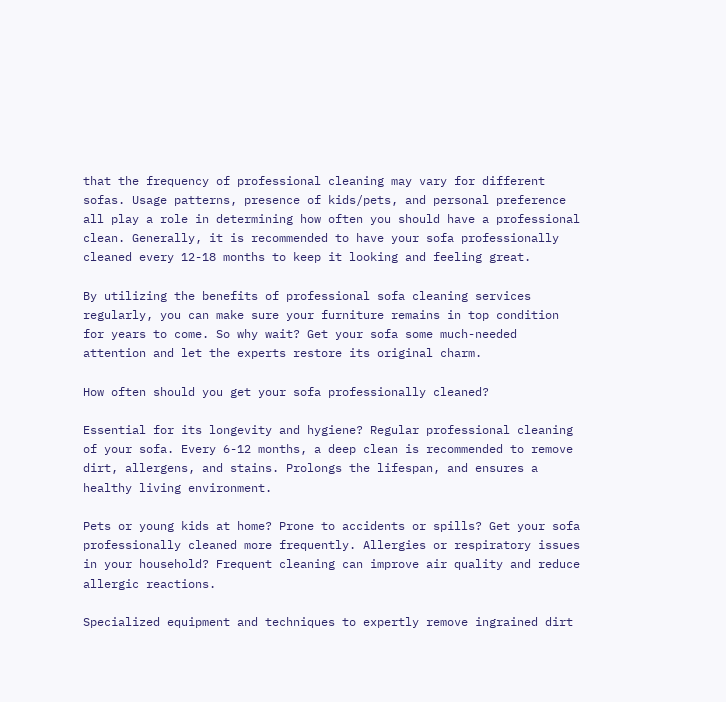that the frequency of professional cleaning may vary for different sofas. Usage patterns, presence of kids/pets, and personal preference all play a role in determining how often you should have a professional clean. Generally, it is recommended to have your sofa professionally cleaned every 12-18 months to keep it looking and feeling great.

By utilizing the benefits of professional sofa cleaning services regularly, you can make sure your furniture remains in top condition for years to come. So why wait? Get your sofa some much-needed attention and let the experts restore its original charm.

How often should you get your sofa professionally cleaned?

Essential for its longevity and hygiene? Regular professional cleaning of your sofa. Every 6-12 months, a deep clean is recommended to remove dirt, allergens, and stains. Prolongs the lifespan, and ensures a healthy living environment.

Pets or young kids at home? Prone to accidents or spills? Get your sofa professionally cleaned more frequently. Allergies or respiratory issues in your household? Frequent cleaning can improve air quality and reduce allergic reactions.

Specialized equipment and techniques to expertly remove ingrained dirt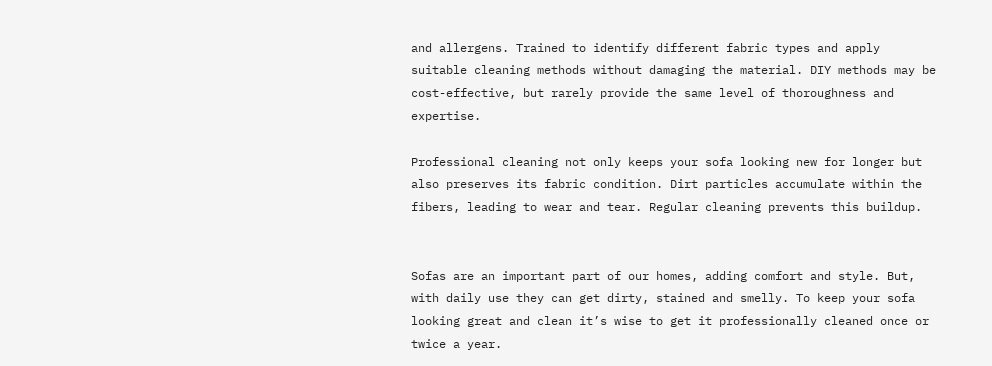and allergens. Trained to identify different fabric types and apply suitable cleaning methods without damaging the material. DIY methods may be cost-effective, but rarely provide the same level of thoroughness and expertise.

Professional cleaning not only keeps your sofa looking new for longer but also preserves its fabric condition. Dirt particles accumulate within the fibers, leading to wear and tear. Regular cleaning prevents this buildup.


Sofas are an important part of our homes, adding comfort and style. But, with daily use they can get dirty, stained and smelly. To keep your sofa looking great and clean it’s wise to get it professionally cleaned once or twice a year.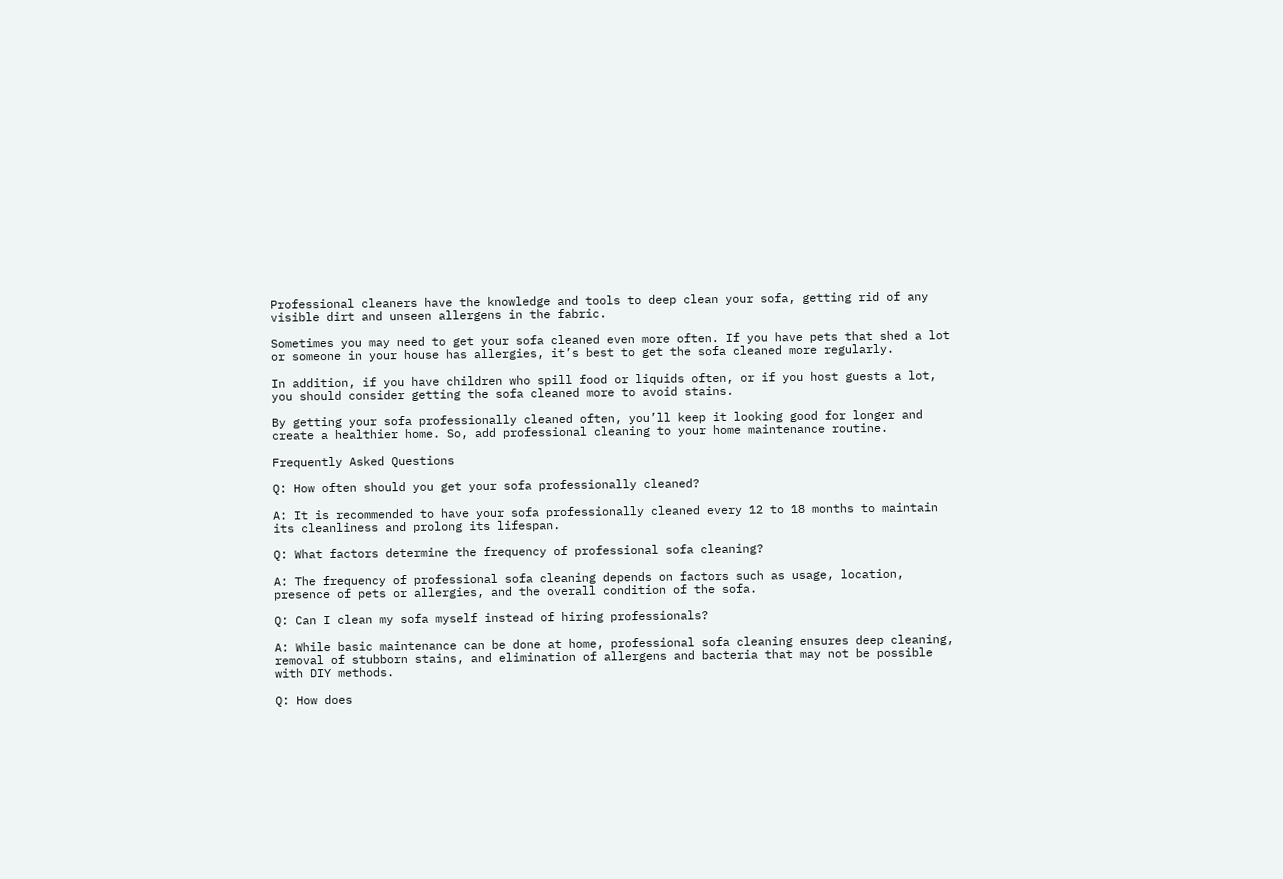Professional cleaners have the knowledge and tools to deep clean your sofa, getting rid of any visible dirt and unseen allergens in the fabric.

Sometimes you may need to get your sofa cleaned even more often. If you have pets that shed a lot or someone in your house has allergies, it’s best to get the sofa cleaned more regularly.

In addition, if you have children who spill food or liquids often, or if you host guests a lot, you should consider getting the sofa cleaned more to avoid stains.

By getting your sofa professionally cleaned often, you’ll keep it looking good for longer and create a healthier home. So, add professional cleaning to your home maintenance routine.

Frequently Asked Questions

Q: How often should you get your sofa professionally cleaned?

A: It is recommended to have your sofa professionally cleaned every 12 to 18 months to maintain its cleanliness and prolong its lifespan.

Q: What factors determine the frequency of professional sofa cleaning?

A: The frequency of professional sofa cleaning depends on factors such as usage, location, presence of pets or allergies, and the overall condition of the sofa.

Q: Can I clean my sofa myself instead of hiring professionals?

A: While basic maintenance can be done at home, professional sofa cleaning ensures deep cleaning, removal of stubborn stains, and elimination of allergens and bacteria that may not be possible with DIY methods.

Q: How does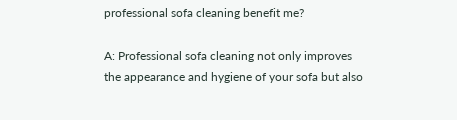professional sofa cleaning benefit me?

A: Professional sofa cleaning not only improves the appearance and hygiene of your sofa but also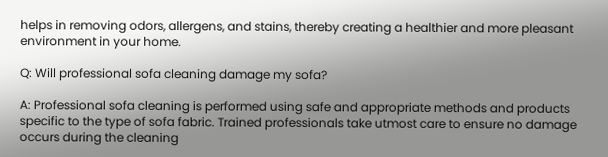helps in removing odors, allergens, and stains, thereby creating a healthier and more pleasant environment in your home.

Q: Will professional sofa cleaning damage my sofa?

A: Professional sofa cleaning is performed using safe and appropriate methods and products specific to the type of sofa fabric. Trained professionals take utmost care to ensure no damage occurs during the cleaning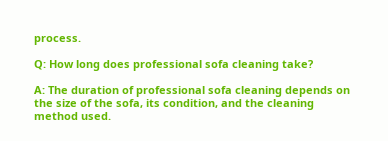process.

Q: How long does professional sofa cleaning take?

A: The duration of professional sofa cleaning depends on the size of the sofa, its condition, and the cleaning method used.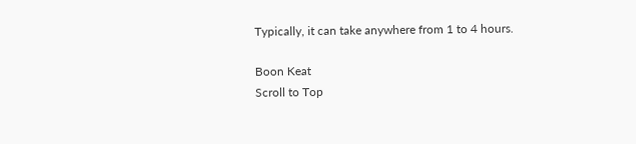Typically, it can take anywhere from 1 to 4 hours.

Boon Keat
Scroll to Top